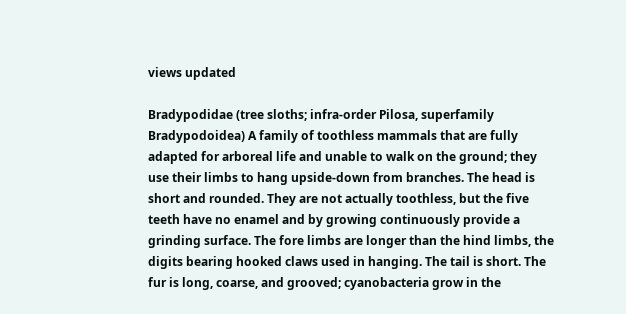views updated

Bradypodidae (tree sloths; infra-order Pilosa, superfamily Bradypodoidea) A family of toothless mammals that are fully adapted for arboreal life and unable to walk on the ground; they use their limbs to hang upside-down from branches. The head is short and rounded. They are not actually toothless, but the five teeth have no enamel and by growing continuously provide a grinding surface. The fore limbs are longer than the hind limbs, the digits bearing hooked claws used in hanging. The tail is short. The fur is long, coarse, and grooved; cyanobacteria grow in the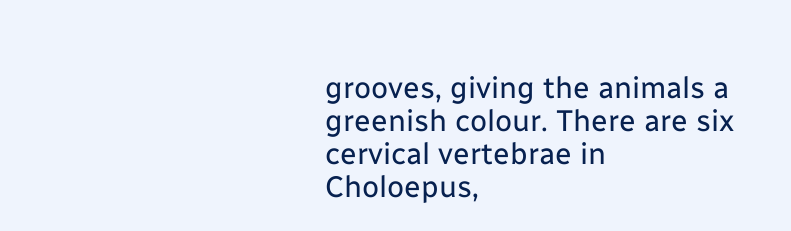grooves, giving the animals a greenish colour. There are six cervical vertebrae in Choloepus,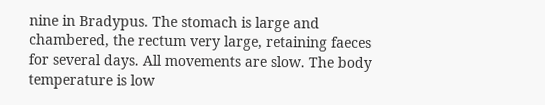nine in Bradypus. The stomach is large and chambered, the rectum very large, retaining faeces for several days. All movements are slow. The body temperature is low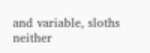and variable, sloths neither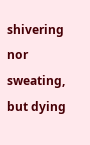shivering nor sweating, but dying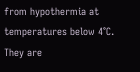from hypothermia at temperatures below 4°C. They are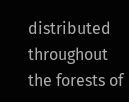distributed throughout the forests of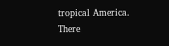tropical America. There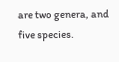are two genera, and five species.